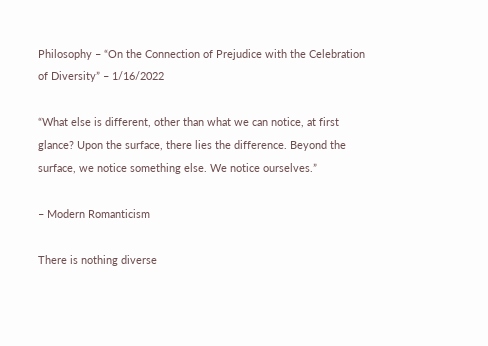Philosophy – “On the Connection of Prejudice with the Celebration of Diversity” – 1/16/2022

“What else is different, other than what we can notice, at first glance? Upon the surface, there lies the difference. Beyond the surface, we notice something else. We notice ourselves.”

– Modern Romanticism

There is nothing diverse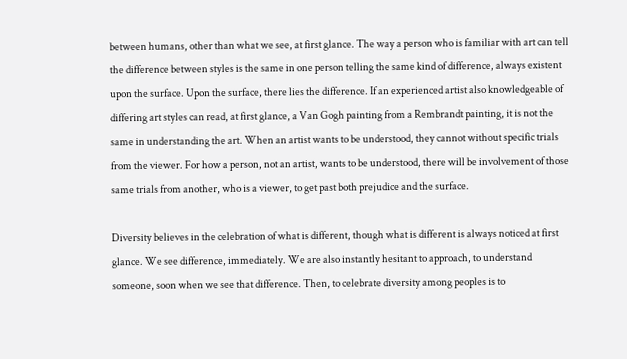between humans, other than what we see, at first glance. The way a person who is familiar with art can tell the difference between styles is the same in one person telling the same kind of difference, always existent upon the surface. Upon the surface, there lies the difference. If an experienced artist also knowledgeable of differing art styles can read, at first glance, a Van Gogh painting from a Rembrandt painting, it is not the same in understanding the art. When an artist wants to be understood, they cannot without specific trials from the viewer. For how a person, not an artist, wants to be understood, there will be involvement of those same trials from another, who is a viewer, to get past both prejudice and the surface.

Diversity believes in the celebration of what is different, though what is different is always noticed at first glance. We see difference, immediately. We are also instantly hesitant to approach, to understand someone, soon when we see that difference. Then, to celebrate diversity among peoples is to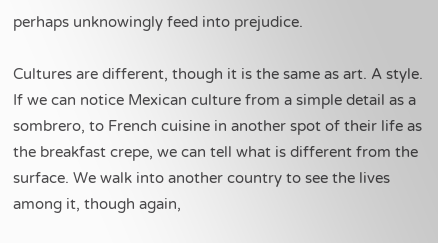perhaps unknowingly feed into prejudice.

Cultures are different, though it is the same as art. A style. If we can notice Mexican culture from a simple detail as a sombrero, to French cuisine in another spot of their life as the breakfast crepe, we can tell what is different from the surface. We walk into another country to see the lives among it, though again,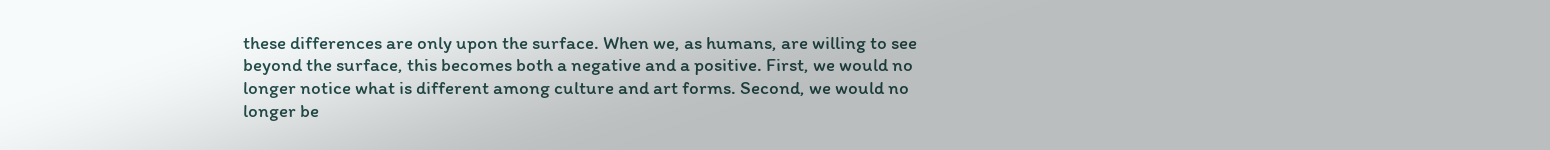these differences are only upon the surface. When we, as humans, are willing to see beyond the surface, this becomes both a negative and a positive. First, we would no longer notice what is different among culture and art forms. Second, we would no longer be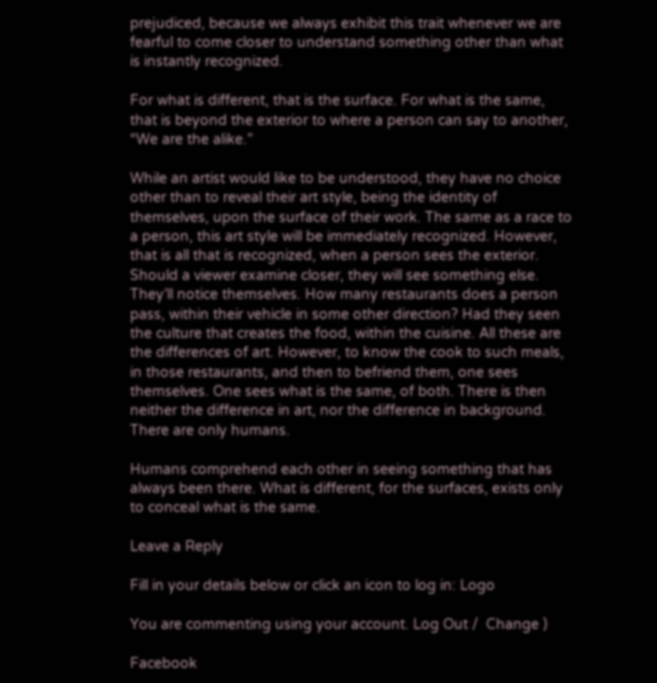prejudiced, because we always exhibit this trait whenever we are fearful to come closer to understand something other than what is instantly recognized.

For what is different, that is the surface. For what is the same, that is beyond the exterior to where a person can say to another, “We are the alike.”

While an artist would like to be understood, they have no choice other than to reveal their art style, being the identity of themselves, upon the surface of their work. The same as a race to a person, this art style will be immediately recognized. However, that is all that is recognized, when a person sees the exterior. Should a viewer examine closer, they will see something else. They’ll notice themselves. How many restaurants does a person pass, within their vehicle in some other direction? Had they seen the culture that creates the food, within the cuisine. All these are the differences of art. However, to know the cook to such meals, in those restaurants, and then to befriend them, one sees themselves. One sees what is the same, of both. There is then neither the difference in art, nor the difference in background. There are only humans.

Humans comprehend each other in seeing something that has always been there. What is different, for the surfaces, exists only to conceal what is the same.

Leave a Reply

Fill in your details below or click an icon to log in: Logo

You are commenting using your account. Log Out /  Change )

Facebook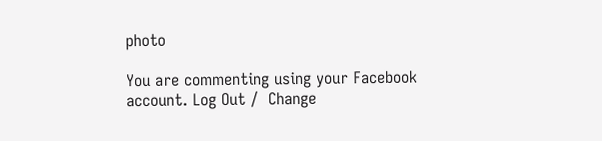photo

You are commenting using your Facebook account. Log Out /  Change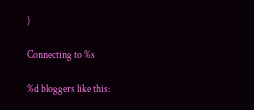)

Connecting to %s

%d bloggers like this: